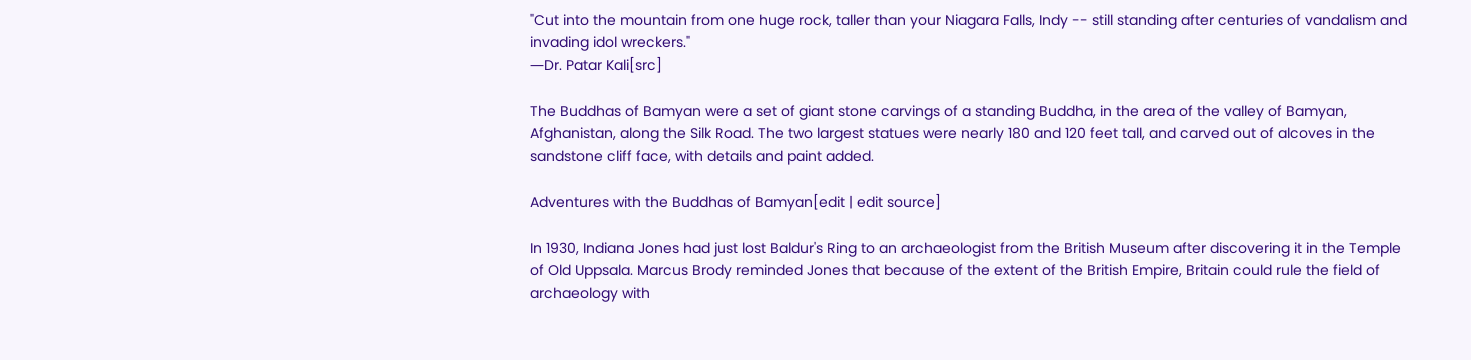"Cut into the mountain from one huge rock, taller than your Niagara Falls, Indy -- still standing after centuries of vandalism and invading idol wreckers."
―Dr. Patar Kali[src]

The Buddhas of Bamyan were a set of giant stone carvings of a standing Buddha, in the area of the valley of Bamyan, Afghanistan, along the Silk Road. The two largest statues were nearly 180 and 120 feet tall, and carved out of alcoves in the sandstone cliff face, with details and paint added.

Adventures with the Buddhas of Bamyan[edit | edit source]

In 1930, Indiana Jones had just lost Baldur's Ring to an archaeologist from the British Museum after discovering it in the Temple of Old Uppsala. Marcus Brody reminded Jones that because of the extent of the British Empire, Britain could rule the field of archaeology with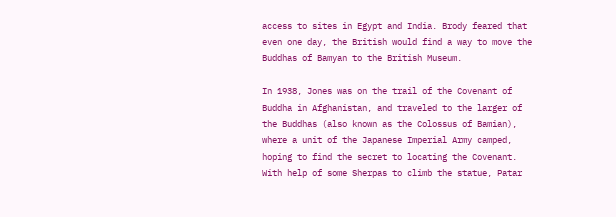access to sites in Egypt and India. Brody feared that even one day, the British would find a way to move the Buddhas of Bamyan to the British Museum.

In 1938, Jones was on the trail of the Covenant of Buddha in Afghanistan, and traveled to the larger of the Buddhas (also known as the Colossus of Bamian), where a unit of the Japanese Imperial Army camped, hoping to find the secret to locating the Covenant. With help of some Sherpas to climb the statue, Patar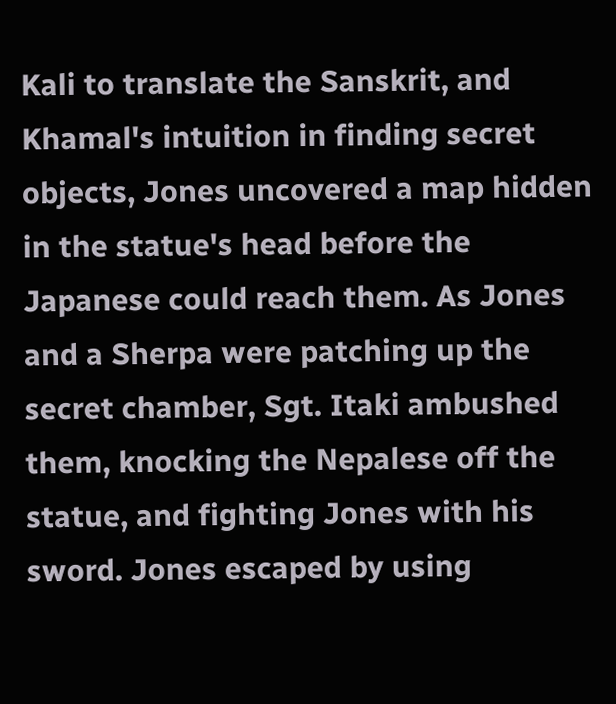Kali to translate the Sanskrit, and Khamal's intuition in finding secret objects, Jones uncovered a map hidden in the statue's head before the Japanese could reach them. As Jones and a Sherpa were patching up the secret chamber, Sgt. Itaki ambushed them, knocking the Nepalese off the statue, and fighting Jones with his sword. Jones escaped by using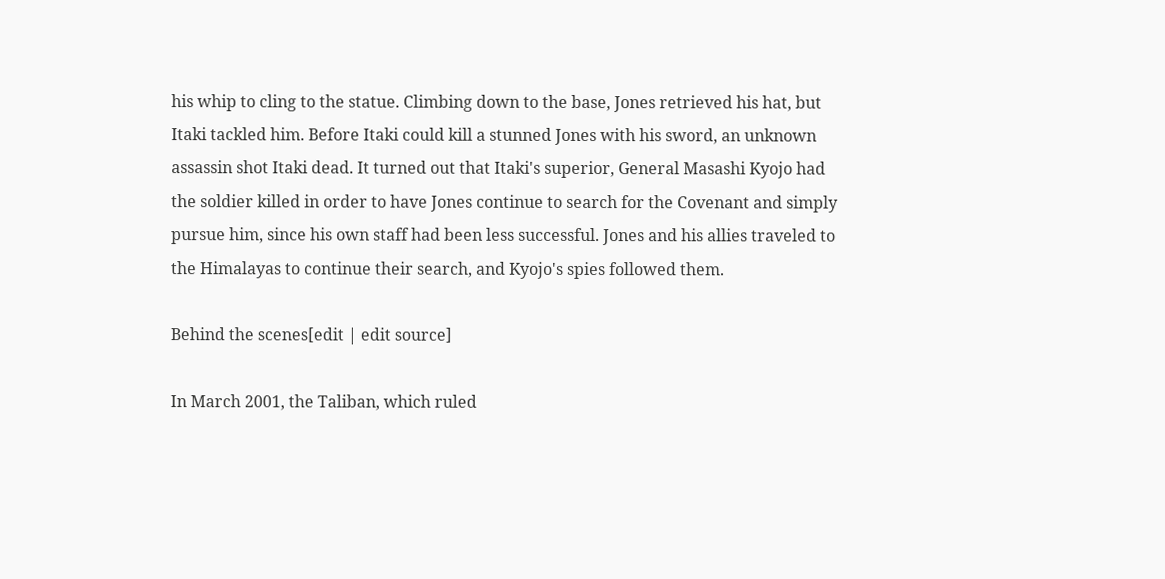his whip to cling to the statue. Climbing down to the base, Jones retrieved his hat, but Itaki tackled him. Before Itaki could kill a stunned Jones with his sword, an unknown assassin shot Itaki dead. It turned out that Itaki's superior, General Masashi Kyojo had the soldier killed in order to have Jones continue to search for the Covenant and simply pursue him, since his own staff had been less successful. Jones and his allies traveled to the Himalayas to continue their search, and Kyojo's spies followed them.

Behind the scenes[edit | edit source]

In March 2001, the Taliban, which ruled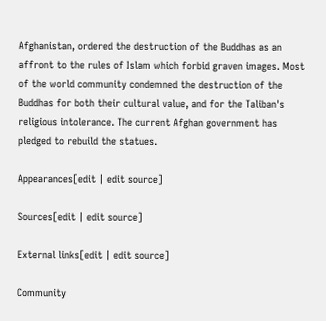Afghanistan, ordered the destruction of the Buddhas as an affront to the rules of Islam which forbid graven images. Most of the world community condemned the destruction of the Buddhas for both their cultural value, and for the Taliban's religious intolerance. The current Afghan government has pledged to rebuild the statues.

Appearances[edit | edit source]

Sources[edit | edit source]

External links[edit | edit source]

Community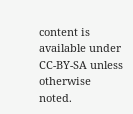content is available under CC-BY-SA unless otherwise noted.